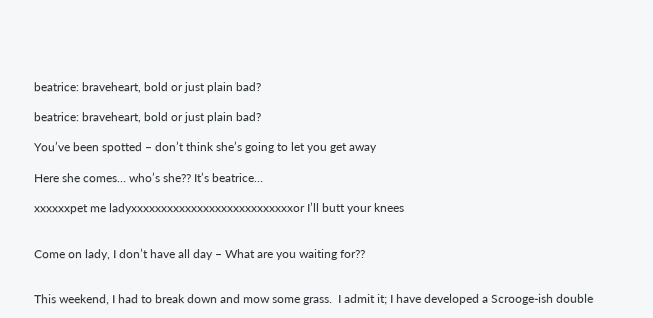beatrice: braveheart, bold or just plain bad?

beatrice: braveheart, bold or just plain bad?

You’ve been spotted – don’t think she’s going to let you get away

Here she comes… who’s she?? It’s beatrice…

xxxxxxpet me ladyxxxxxxxxxxxxxxxxxxxxxxxxxxxor I’ll butt your knees


Come on lady, I don’t have all day – What are you waiting for??


This weekend, I had to break down and mow some grass.  I admit it; I have developed a Scrooge-ish double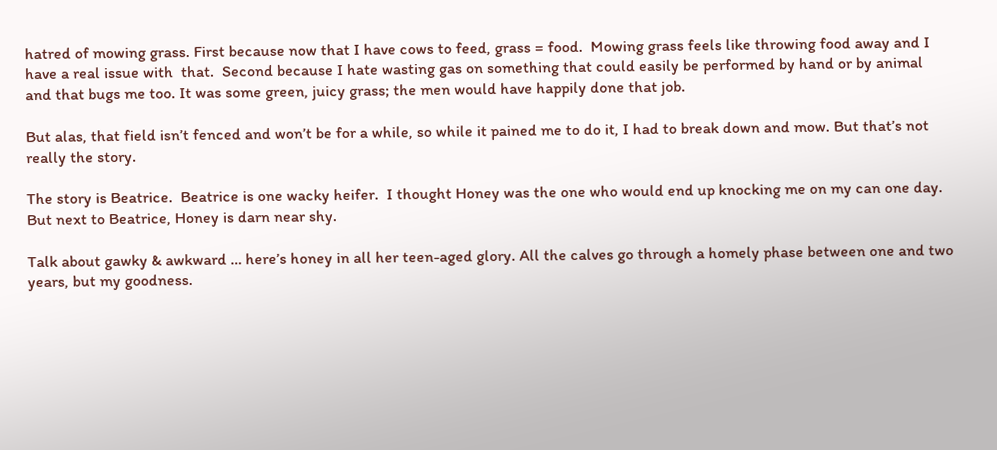hatred of mowing grass. First because now that I have cows to feed, grass = food.  Mowing grass feels like throwing food away and I have a real issue with  that.  Second because I hate wasting gas on something that could easily be performed by hand or by animal and that bugs me too. It was some green, juicy grass; the men would have happily done that job.

But alas, that field isn’t fenced and won’t be for a while, so while it pained me to do it, I had to break down and mow. But that’s not really the story.

The story is Beatrice.  Beatrice is one wacky heifer.  I thought Honey was the one who would end up knocking me on my can one day. But next to Beatrice, Honey is darn near shy.

Talk about gawky & awkward … here’s honey in all her teen-aged glory. All the calves go through a homely phase between one and two years, but my goodness.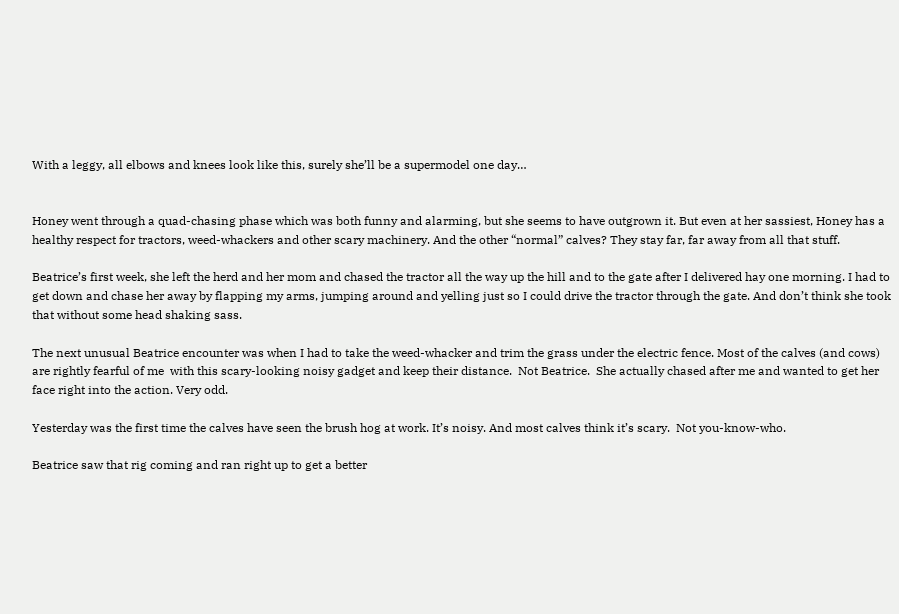With a leggy, all elbows and knees look like this, surely she’ll be a supermodel one day…


Honey went through a quad-chasing phase which was both funny and alarming, but she seems to have outgrown it. But even at her sassiest, Honey has a healthy respect for tractors, weed-whackers and other scary machinery. And the other “normal” calves? They stay far, far away from all that stuff.

Beatrice’s first week, she left the herd and her mom and chased the tractor all the way up the hill and to the gate after I delivered hay one morning. I had to get down and chase her away by flapping my arms, jumping around and yelling just so I could drive the tractor through the gate. And don’t think she took that without some head shaking sass.

The next unusual Beatrice encounter was when I had to take the weed-whacker and trim the grass under the electric fence. Most of the calves (and cows) are rightly fearful of me  with this scary-looking noisy gadget and keep their distance.  Not Beatrice.  She actually chased after me and wanted to get her face right into the action. Very odd.

Yesterday was the first time the calves have seen the brush hog at work. It’s noisy. And most calves think it’s scary.  Not you-know-who.

Beatrice saw that rig coming and ran right up to get a better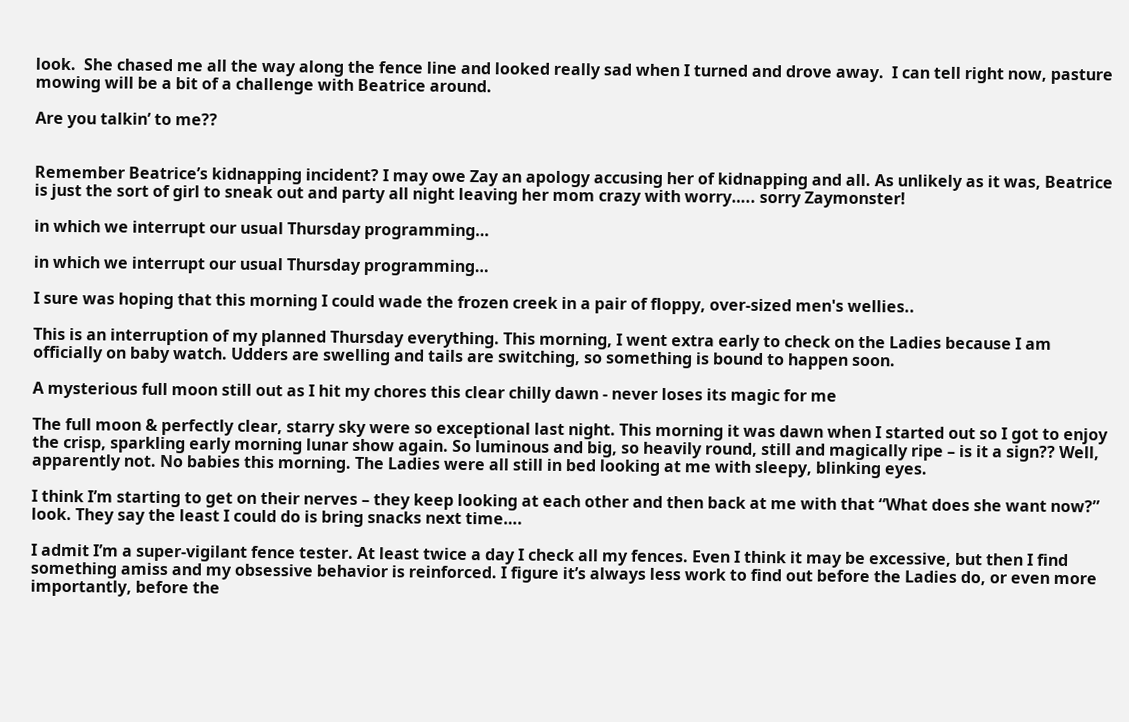look.  She chased me all the way along the fence line and looked really sad when I turned and drove away.  I can tell right now, pasture mowing will be a bit of a challenge with Beatrice around.

Are you talkin’ to me??


Remember Beatrice’s kidnapping incident? I may owe Zay an apology accusing her of kidnapping and all. As unlikely as it was, Beatrice is just the sort of girl to sneak out and party all night leaving her mom crazy with worry….. sorry Zaymonster!

in which we interrupt our usual Thursday programming…

in which we interrupt our usual Thursday programming…

I sure was hoping that this morning I could wade the frozen creek in a pair of floppy, over-sized men's wellies..

This is an interruption of my planned Thursday everything. This morning, I went extra early to check on the Ladies because I am officially on baby watch. Udders are swelling and tails are switching, so something is bound to happen soon.

A mysterious full moon still out as I hit my chores this clear chilly dawn - never loses its magic for me

The full moon & perfectly clear, starry sky were so exceptional last night. This morning it was dawn when I started out so I got to enjoy the crisp, sparkling early morning lunar show again. So luminous and big, so heavily round, still and magically ripe – is it a sign?? Well, apparently not. No babies this morning. The Ladies were all still in bed looking at me with sleepy, blinking eyes.

I think I’m starting to get on their nerves – they keep looking at each other and then back at me with that “What does she want now?” look. They say the least I could do is bring snacks next time….

I admit I’m a super-vigilant fence tester. At least twice a day I check all my fences. Even I think it may be excessive, but then I find something amiss and my obsessive behavior is reinforced. I figure it’s always less work to find out before the Ladies do, or even more importantly, before the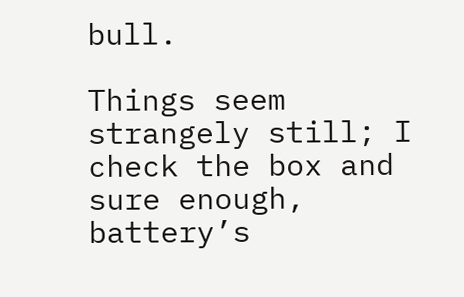bull.

Things seem strangely still; I check the box and sure enough, battery’s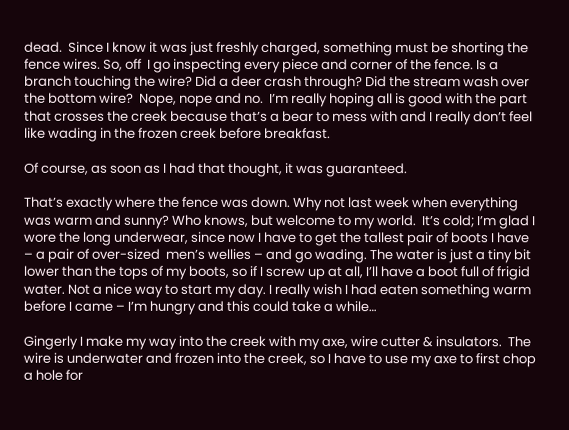dead.  Since I know it was just freshly charged, something must be shorting the fence wires. So, off  I go inspecting every piece and corner of the fence. Is a branch touching the wire? Did a deer crash through? Did the stream wash over the bottom wire?  Nope, nope and no.  I’m really hoping all is good with the part that crosses the creek because that’s a bear to mess with and I really don’t feel like wading in the frozen creek before breakfast.

Of course, as soon as I had that thought, it was guaranteed.

That’s exactly where the fence was down. Why not last week when everything was warm and sunny? Who knows, but welcome to my world.  It’s cold; I’m glad I wore the long underwear, since now I have to get the tallest pair of boots I have – a pair of over-sized  men’s wellies – and go wading. The water is just a tiny bit lower than the tops of my boots, so if I screw up at all, I’ll have a boot full of frigid water. Not a nice way to start my day. I really wish I had eaten something warm  before I came – I’m hungry and this could take a while…

Gingerly I make my way into the creek with my axe, wire cutter & insulators.  The wire is underwater and frozen into the creek, so I have to use my axe to first chop a hole for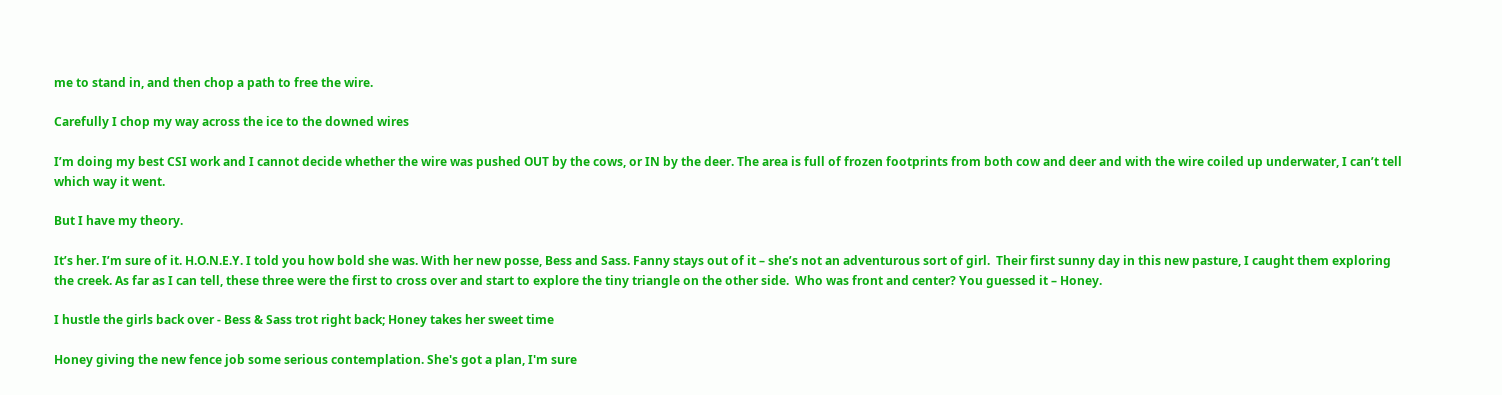me to stand in, and then chop a path to free the wire.

Carefully I chop my way across the ice to the downed wires

I’m doing my best CSI work and I cannot decide whether the wire was pushed OUT by the cows, or IN by the deer. The area is full of frozen footprints from both cow and deer and with the wire coiled up underwater, I can’t tell which way it went.

But I have my theory.

It’s her. I’m sure of it. H.O.N.E.Y. I told you how bold she was. With her new posse, Bess and Sass. Fanny stays out of it – she’s not an adventurous sort of girl.  Their first sunny day in this new pasture, I caught them exploring the creek. As far as I can tell, these three were the first to cross over and start to explore the tiny triangle on the other side.  Who was front and center? You guessed it – Honey.

I hustle the girls back over - Bess & Sass trot right back; Honey takes her sweet time

Honey giving the new fence job some serious contemplation. She's got a plan, I'm sure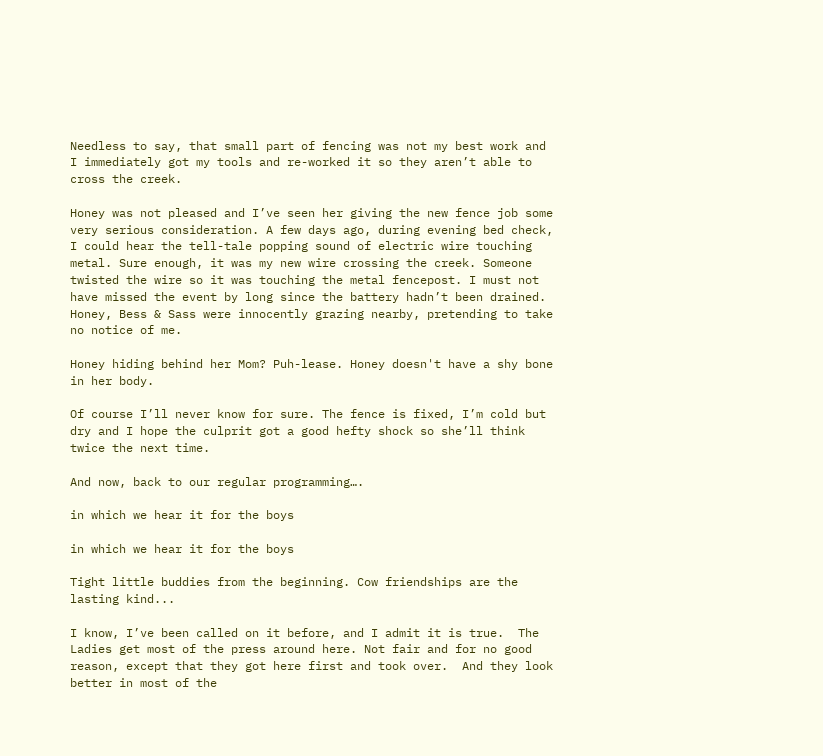Needless to say, that small part of fencing was not my best work and I immediately got my tools and re-worked it so they aren’t able to cross the creek.

Honey was not pleased and I’ve seen her giving the new fence job some very serious consideration. A few days ago, during evening bed check, I could hear the tell-tale popping sound of electric wire touching metal. Sure enough, it was my new wire crossing the creek. Someone twisted the wire so it was touching the metal fencepost. I must not have missed the event by long since the battery hadn’t been drained. Honey, Bess & Sass were innocently grazing nearby, pretending to take no notice of me.

Honey hiding behind her Mom? Puh-lease. Honey doesn't have a shy bone in her body.

Of course I’ll never know for sure. The fence is fixed, I’m cold but dry and I hope the culprit got a good hefty shock so she’ll think twice the next time.

And now, back to our regular programming….

in which we hear it for the boys

in which we hear it for the boys

Tight little buddies from the beginning. Cow friendships are the lasting kind...

I know, I’ve been called on it before, and I admit it is true.  The Ladies get most of the press around here. Not fair and for no good reason, except that they got here first and took over.  And they look better in most of the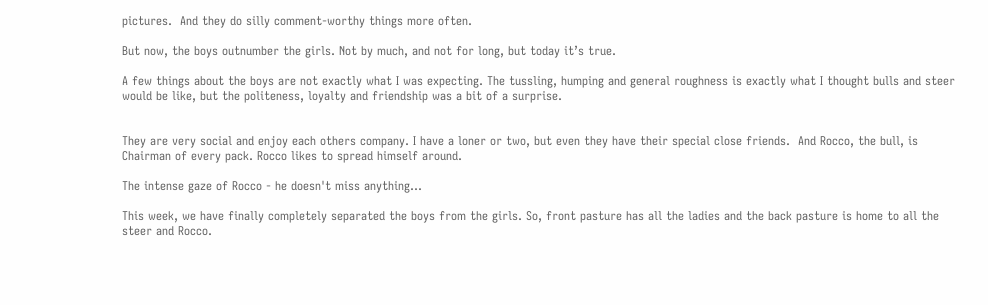pictures.  And they do silly comment-worthy things more often.

But now, the boys outnumber the girls. Not by much, and not for long, but today it’s true.

A few things about the boys are not exactly what I was expecting. The tussling, humping and general roughness is exactly what I thought bulls and steer would be like, but the politeness, loyalty and friendship was a bit of a surprise.


They are very social and enjoy each others company. I have a loner or two, but even they have their special close friends.  And Rocco, the bull, is Chairman of every pack. Rocco likes to spread himself around.

The intense gaze of Rocco - he doesn't miss anything...

This week, we have finally completely separated the boys from the girls. So, front pasture has all the ladies and the back pasture is home to all the steer and Rocco.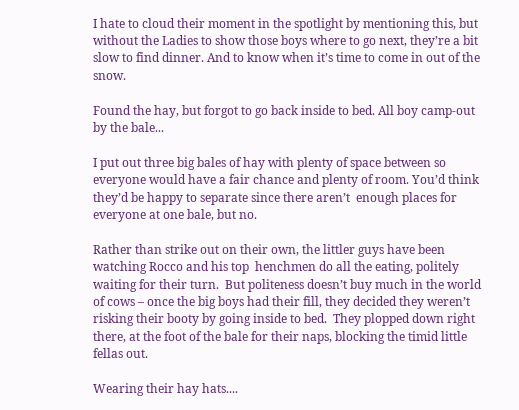I hate to cloud their moment in the spotlight by mentioning this, but without the Ladies to show those boys where to go next, they’re a bit slow to find dinner. And to know when it’s time to come in out of the snow.

Found the hay, but forgot to go back inside to bed. All boy camp-out by the bale...

I put out three big bales of hay with plenty of space between so everyone would have a fair chance and plenty of room. You’d think they’d be happy to separate since there aren’t  enough places for everyone at one bale, but no.

Rather than strike out on their own, the littler guys have been watching Rocco and his top  henchmen do all the eating, politely waiting for their turn.  But politeness doesn’t buy much in the world of cows – once the big boys had their fill, they decided they weren’t risking their booty by going inside to bed.  They plopped down right there, at the foot of the bale for their naps, blocking the timid little fellas out.

Wearing their hay hats....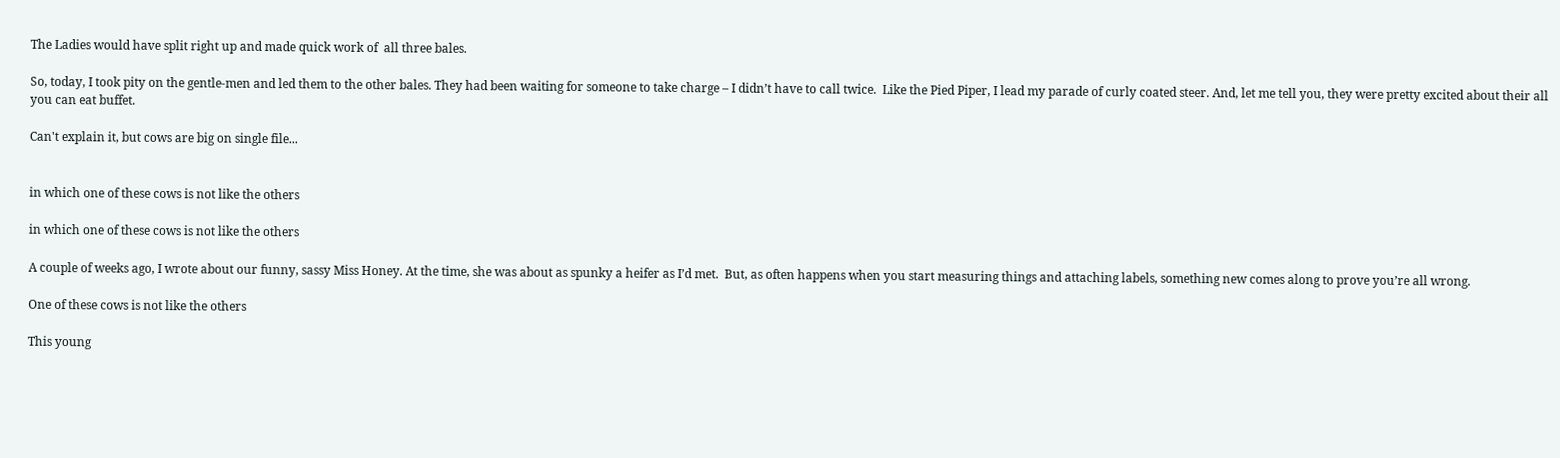The Ladies would have split right up and made quick work of  all three bales.

So, today, I took pity on the gentle-men and led them to the other bales. They had been waiting for someone to take charge – I didn’t have to call twice.  Like the Pied Piper, I lead my parade of curly coated steer. And, let me tell you, they were pretty excited about their all you can eat buffet.

Can't explain it, but cows are big on single file...


in which one of these cows is not like the others

in which one of these cows is not like the others

A couple of weeks ago, I wrote about our funny, sassy Miss Honey. At the time, she was about as spunky a heifer as I’d met.  But, as often happens when you start measuring things and attaching labels, something new comes along to prove you’re all wrong.

One of these cows is not like the others

This young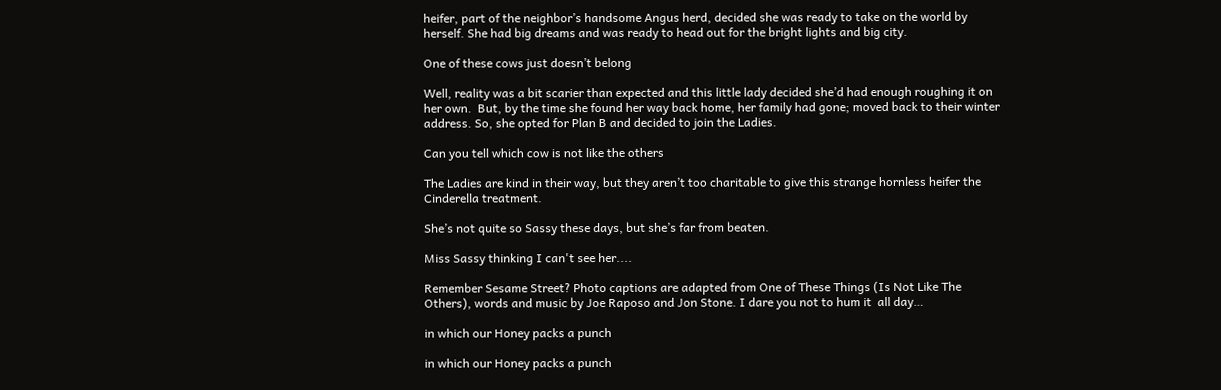heifer, part of the neighbor’s handsome Angus herd, decided she was ready to take on the world by herself. She had big dreams and was ready to head out for the bright lights and big city.

One of these cows just doesn’t belong

Well, reality was a bit scarier than expected and this little lady decided she’d had enough roughing it on her own.  But, by the time she found her way back home, her family had gone; moved back to their winter address. So, she opted for Plan B and decided to join the Ladies.

Can you tell which cow is not like the others

The Ladies are kind in their way, but they aren’t too charitable to give this strange hornless heifer the Cinderella treatment.

She’s not quite so Sassy these days, but she’s far from beaten.

Miss Sassy thinking I can't see her....

Remember Sesame Street? Photo captions are adapted from One of These Things (Is Not Like The Others), words and music by Joe Raposo and Jon Stone. I dare you not to hum it  all day…

in which our Honey packs a punch

in which our Honey packs a punch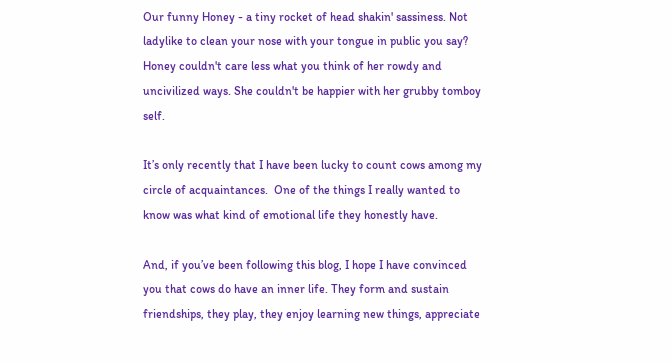Our funny Honey - a tiny rocket of head shakin' sassiness. Not ladylike to clean your nose with your tongue in public you say? Honey couldn't care less what you think of her rowdy and uncivilized ways. She couldn't be happier with her grubby tomboy self.

It’s only recently that I have been lucky to count cows among my circle of acquaintances.  One of the things I really wanted to know was what kind of emotional life they honestly have.

And, if you’ve been following this blog, I hope I have convinced you that cows do have an inner life. They form and sustain friendships, they play, they enjoy learning new things, appreciate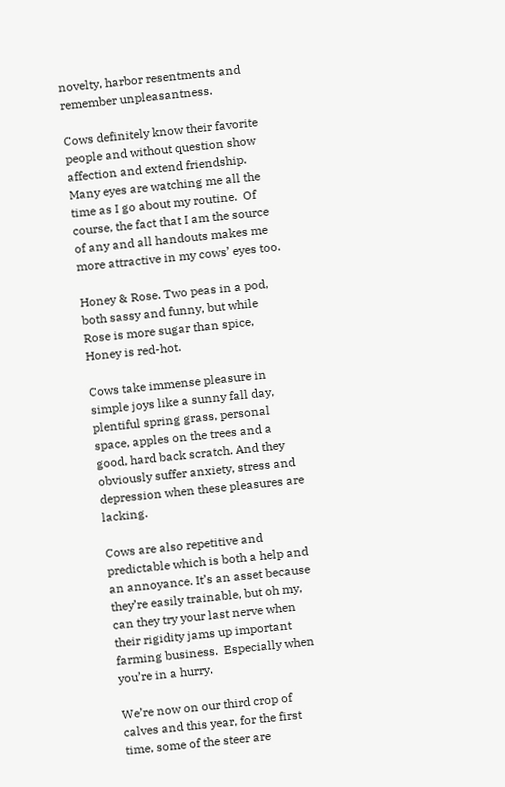novelty, harbor resentments and remember unpleasantness.

Cows definitely know their favorite people and without question show affection and extend friendship. Many eyes are watching me all the time as I go about my routine.  Of course, the fact that I am the source of any and all handouts makes me more attractive in my cows’ eyes too.

Honey & Rose. Two peas in a pod, both sassy and funny, but while Rose is more sugar than spice, Honey is red-hot.

Cows take immense pleasure in simple joys like a sunny fall day, plentiful spring grass, personal space, apples on the trees and a good, hard back scratch. And they obviously suffer anxiety, stress and depression when these pleasures are lacking.

Cows are also repetitive and predictable which is both a help and an annoyance. It’s an asset because they’re easily trainable, but oh my, can they try your last nerve when their rigidity jams up important farming business.  Especially when you’re in a hurry.

We’re now on our third crop of calves and this year, for the first time, some of the steer are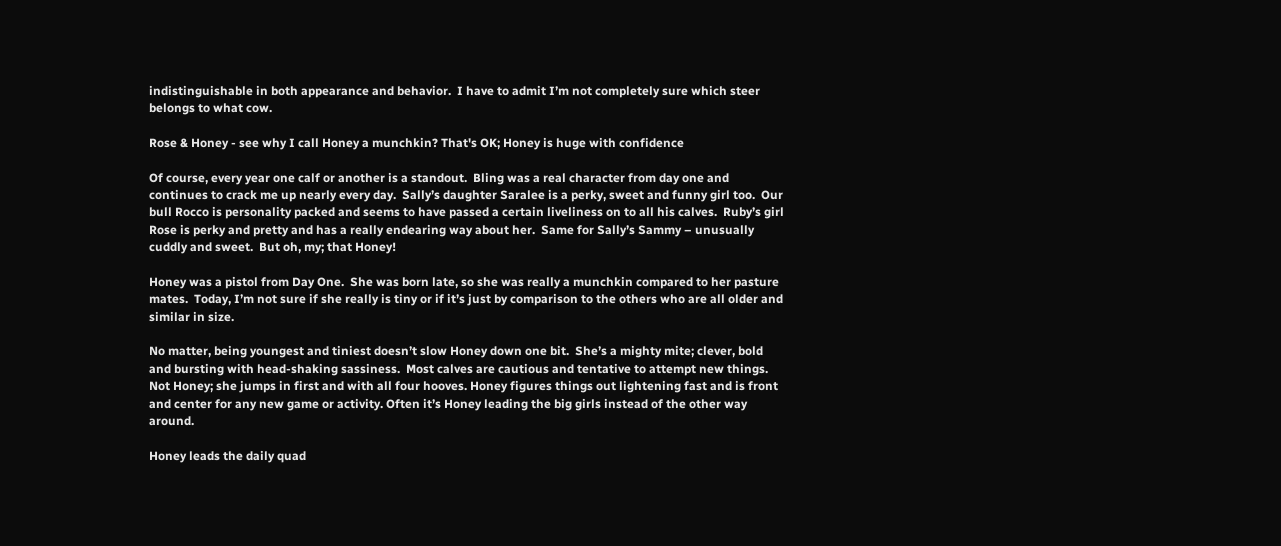indistinguishable in both appearance and behavior.  I have to admit I’m not completely sure which steer belongs to what cow.

Rose & Honey - see why I call Honey a munchkin? That's OK; Honey is huge with confidence

Of course, every year one calf or another is a standout.  Bling was a real character from day one and continues to crack me up nearly every day.  Sally’s daughter Saralee is a perky, sweet and funny girl too.  Our bull Rocco is personality packed and seems to have passed a certain liveliness on to all his calves.  Ruby’s girl Rose is perky and pretty and has a really endearing way about her.  Same for Sally’s Sammy – unusually cuddly and sweet.  But oh, my; that Honey!

Honey was a pistol from Day One.  She was born late, so she was really a munchkin compared to her pasture mates.  Today, I’m not sure if she really is tiny or if it’s just by comparison to the others who are all older and similar in size.

No matter, being youngest and tiniest doesn’t slow Honey down one bit.  She’s a mighty mite; clever, bold and bursting with head-shaking sassiness.  Most calves are cautious and tentative to attempt new things. Not Honey; she jumps in first and with all four hooves. Honey figures things out lightening fast and is front and center for any new game or activity. Often it’s Honey leading the big girls instead of the other way around.

Honey leads the daily quad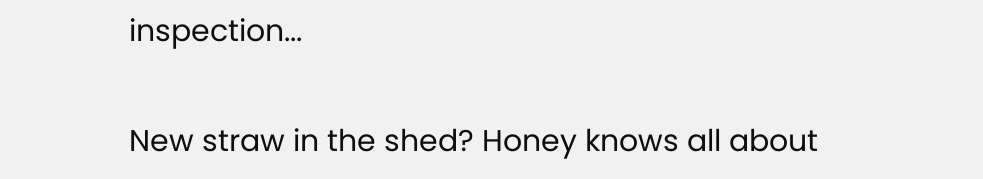inspection...

New straw in the shed? Honey knows all about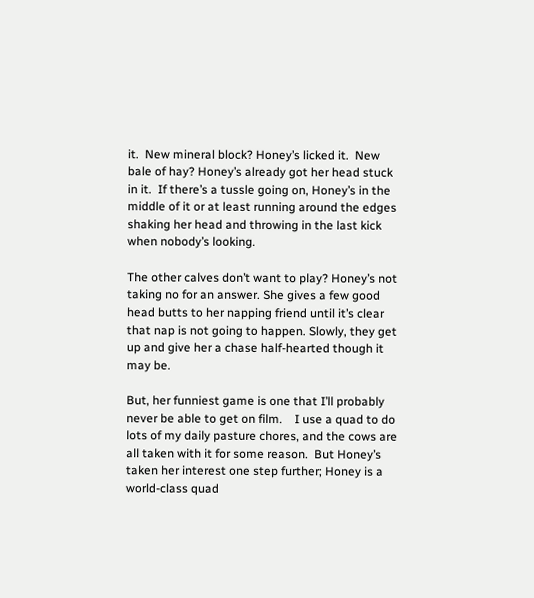it.  New mineral block? Honey’s licked it.  New bale of hay? Honey’s already got her head stuck in it.  If there’s a tussle going on, Honey’s in the middle of it or at least running around the edges shaking her head and throwing in the last kick when nobody’s looking.

The other calves don’t want to play? Honey’s not taking no for an answer. She gives a few good head butts to her napping friend until it’s clear that nap is not going to happen. Slowly, they get up and give her a chase half-hearted though it may be.

But, her funniest game is one that I’ll probably never be able to get on film.    I use a quad to do lots of my daily pasture chores, and the cows are all taken with it for some reason.  But Honey’s taken her interest one step further; Honey is a world-class quad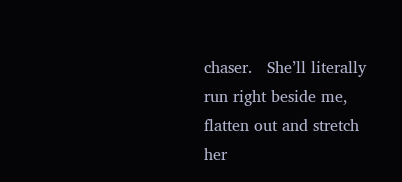chaser.   She’ll literally run right beside me, flatten out and stretch her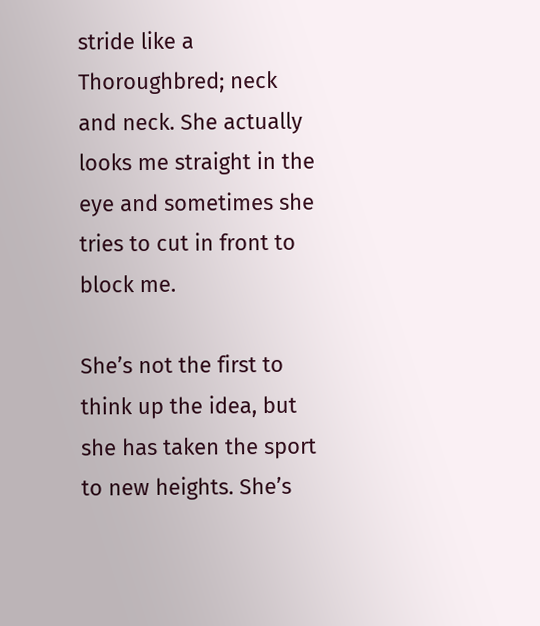stride like a Thoroughbred; neck and neck. She actually looks me straight in the eye and sometimes she tries to cut in front to block me.

She’s not the first to think up the idea, but she has taken the sport to new heights. She’s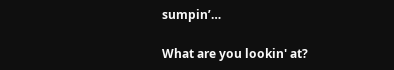sumpin’…

What are you lookin' at?